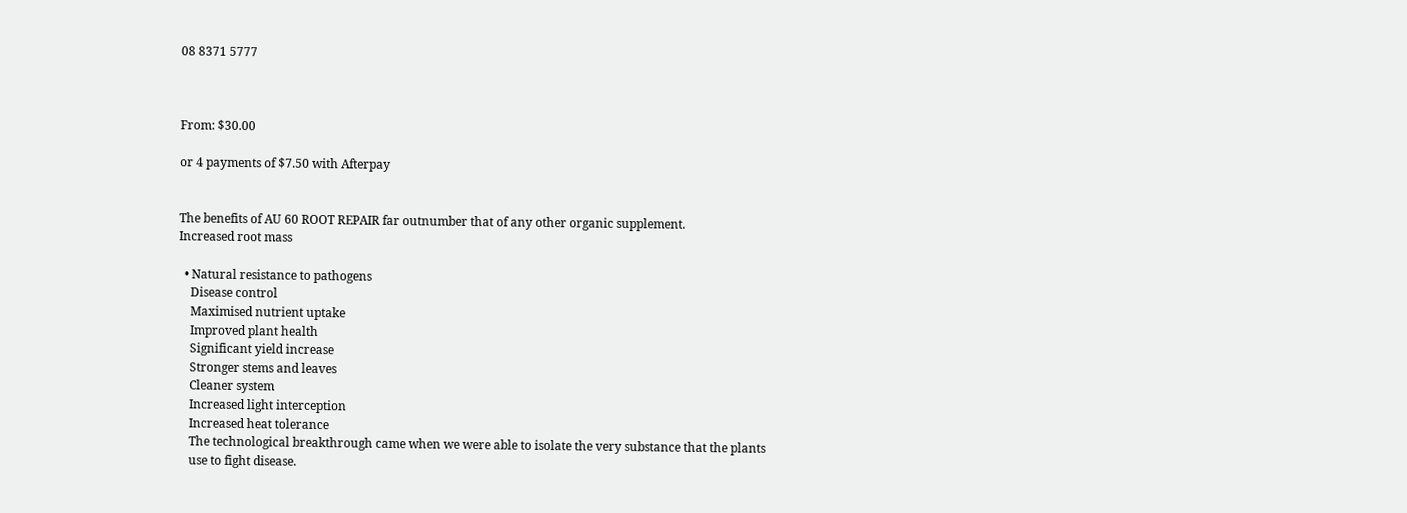08 8371 5777



From: $30.00

or 4 payments of $7.50 with Afterpay


The benefits of AU 60 ROOT REPAIR far outnumber that of any other organic supplement.
Increased root mass

  • Natural resistance to pathogens
    Disease control
    Maximised nutrient uptake
    Improved plant health
    Significant yield increase
    Stronger stems and leaves
    Cleaner system
    Increased light interception
    Increased heat tolerance
    The technological breakthrough came when we were able to isolate the very substance that the plants
    use to fight disease.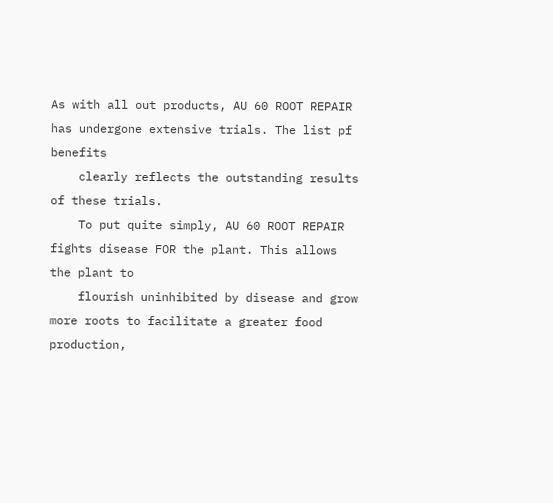As with all out products, AU 60 ROOT REPAIR has undergone extensive trials. The list pf benefits
    clearly reflects the outstanding results of these trials.
    To put quite simply, AU 60 ROOT REPAIR fights disease FOR the plant. This allows the plant to
    flourish uninhibited by disease and grow more roots to facilitate a greater food production,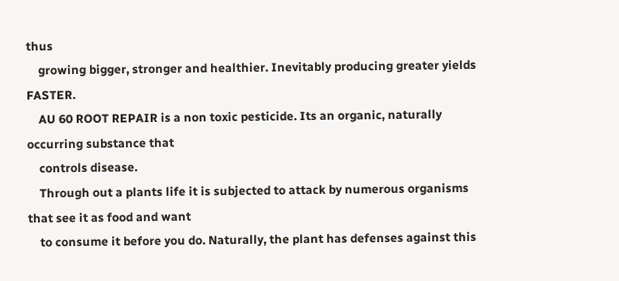thus
    growing bigger, stronger and healthier. Inevitably producing greater yields FASTER.
    AU 60 ROOT REPAIR is a non toxic pesticide. Its an organic, naturally occurring substance that
    controls disease.
    Through out a plants life it is subjected to attack by numerous organisms that see it as food and want
    to consume it before you do. Naturally, the plant has defenses against this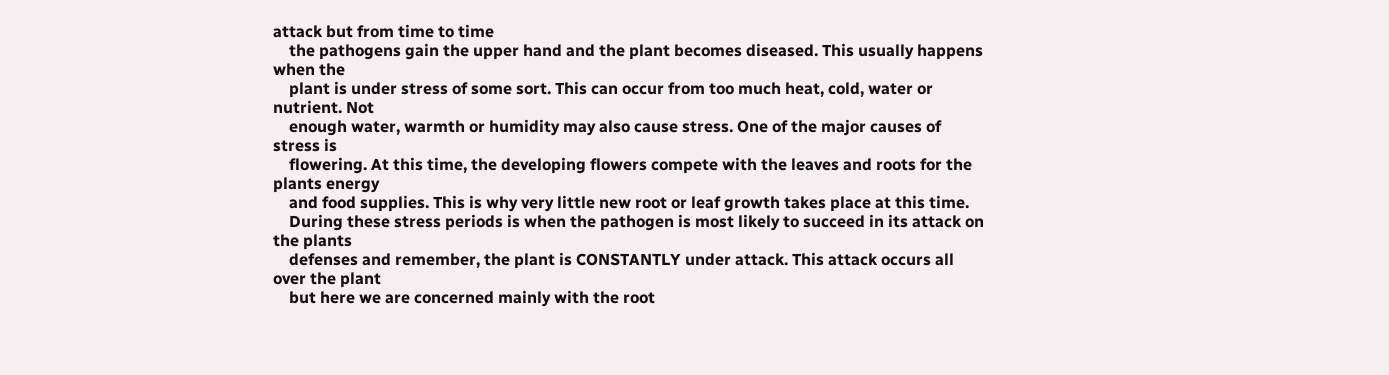attack but from time to time
    the pathogens gain the upper hand and the plant becomes diseased. This usually happens when the
    plant is under stress of some sort. This can occur from too much heat, cold, water or nutrient. Not
    enough water, warmth or humidity may also cause stress. One of the major causes of stress is
    flowering. At this time, the developing flowers compete with the leaves and roots for the plants energy
    and food supplies. This is why very little new root or leaf growth takes place at this time.
    During these stress periods is when the pathogen is most likely to succeed in its attack on the plants
    defenses and remember, the plant is CONSTANTLY under attack. This attack occurs all over the plant
    but here we are concerned mainly with the root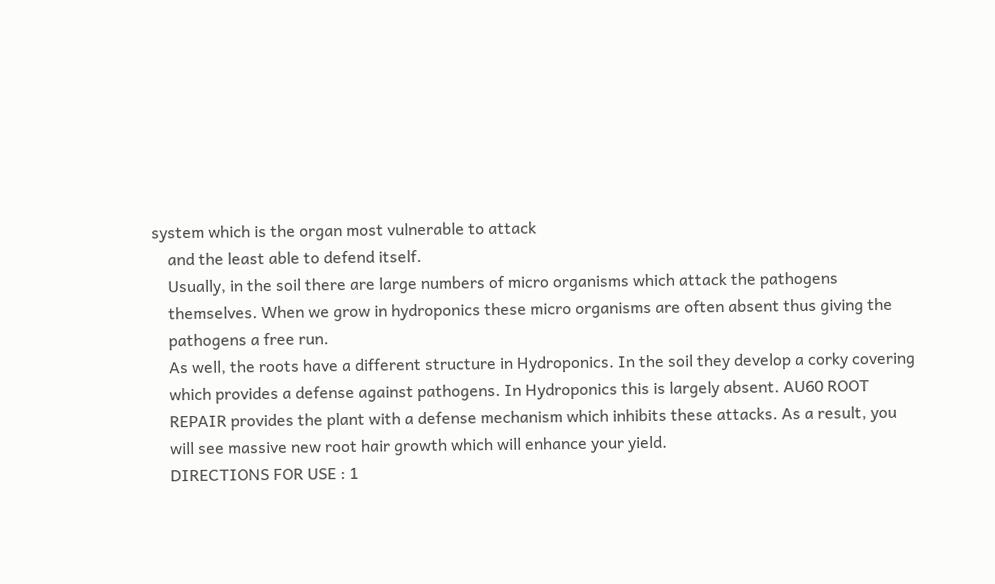system which is the organ most vulnerable to attack
    and the least able to defend itself.
    Usually, in the soil there are large numbers of micro organisms which attack the pathogens
    themselves. When we grow in hydroponics these micro organisms are often absent thus giving the
    pathogens a free run.
    As well, the roots have a different structure in Hydroponics. In the soil they develop a corky covering
    which provides a defense against pathogens. In Hydroponics this is largely absent. AU60 ROOT
    REPAIR provides the plant with a defense mechanism which inhibits these attacks. As a result, you
    will see massive new root hair growth which will enhance your yield.
    DIRECTIONS FOR USE : 1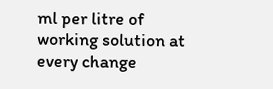ml per litre of working solution at every change